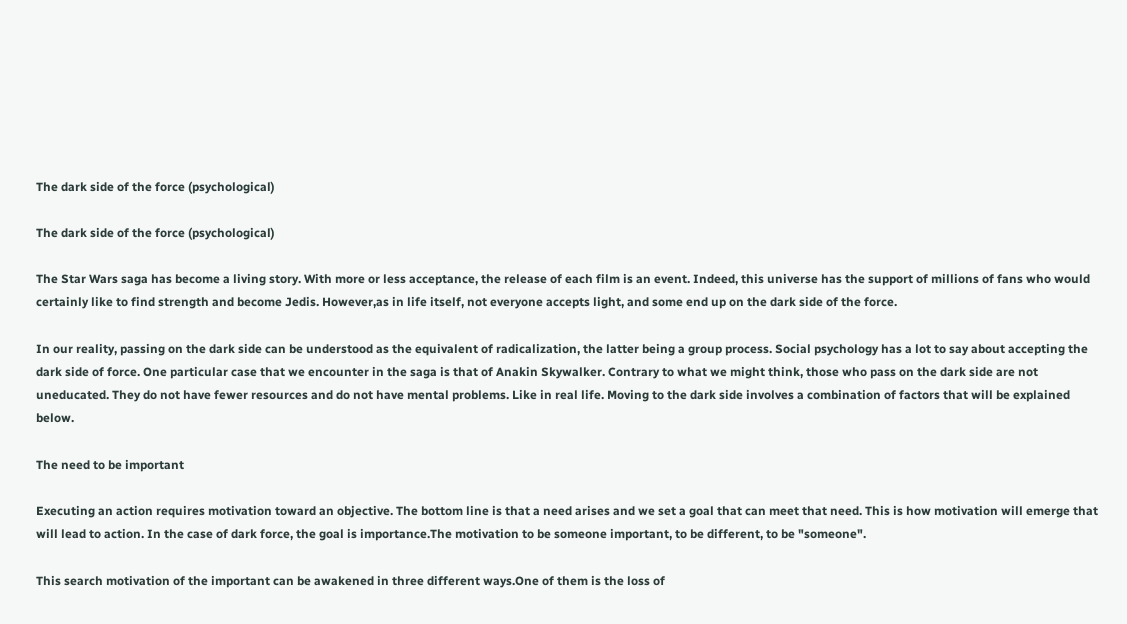The dark side of the force (psychological)

The dark side of the force (psychological)

The Star Wars saga has become a living story. With more or less acceptance, the release of each film is an event. Indeed, this universe has the support of millions of fans who would certainly like to find strength and become Jedis. However,as in life itself, not everyone accepts light, and some end up on the dark side of the force.

In our reality, passing on the dark side can be understood as the equivalent of radicalization, the latter being a group process. Social psychology has a lot to say about accepting the dark side of force. One particular case that we encounter in the saga is that of Anakin Skywalker. Contrary to what we might think, those who pass on the dark side are not uneducated. They do not have fewer resources and do not have mental problems. Like in real life. Moving to the dark side involves a combination of factors that will be explained below.

The need to be important

Executing an action requires motivation toward an objective. The bottom line is that a need arises and we set a goal that can meet that need. This is how motivation will emerge that will lead to action. In the case of dark force, the goal is importance.The motivation to be someone important, to be different, to be "someone".

This search motivation of the important can be awakened in three different ways.One of them is the loss of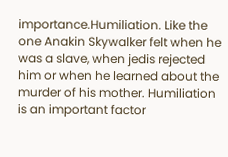importance.Humiliation. Like the one Anakin Skywalker felt when he was a slave, when jedis rejected him or when he learned about the murder of his mother. Humiliation is an important factor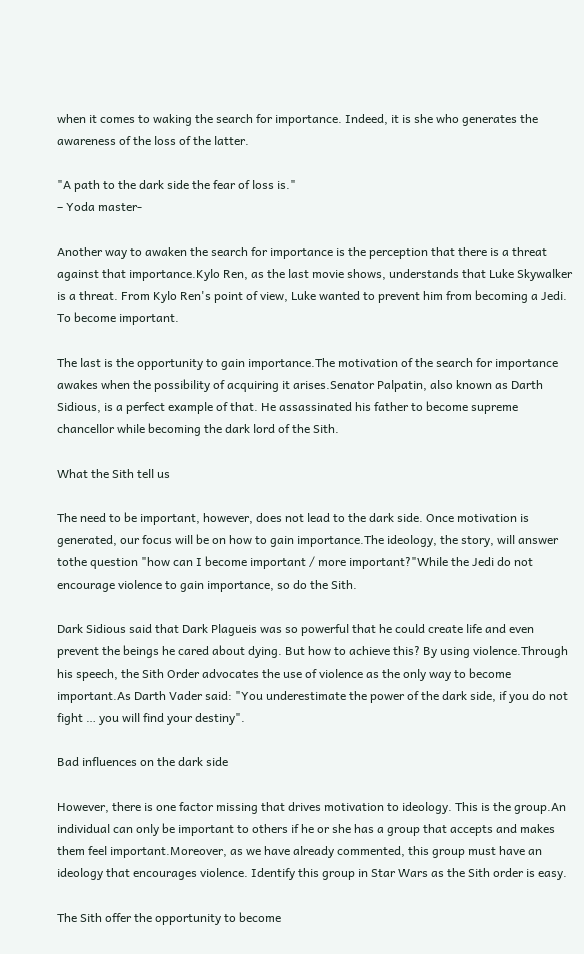when it comes to waking the search for importance. Indeed, it is she who generates the awareness of the loss of the latter.

"A path to the dark side the fear of loss is."
– Yoda master-

Another way to awaken the search for importance is the perception that there is a threat against that importance.Kylo Ren, as the last movie shows, understands that Luke Skywalker is a threat. From Kylo Ren's point of view, Luke wanted to prevent him from becoming a Jedi. To become important.

The last is the opportunity to gain importance.The motivation of the search for importance awakes when the possibility of acquiring it arises.Senator Palpatin, also known as Darth Sidious, is a perfect example of that. He assassinated his father to become supreme chancellor while becoming the dark lord of the Sith.

What the Sith tell us

The need to be important, however, does not lead to the dark side. Once motivation is generated, our focus will be on how to gain importance.The ideology, the story, will answer tothe question "how can I become important / more important?"While the Jedi do not encourage violence to gain importance, so do the Sith.

Dark Sidious said that Dark Plagueis was so powerful that he could create life and even prevent the beings he cared about dying. But how to achieve this? By using violence.Through his speech, the Sith Order advocates the use of violence as the only way to become important.As Darth Vader said: "You underestimate the power of the dark side, if you do not fight … you will find your destiny".

Bad influences on the dark side

However, there is one factor missing that drives motivation to ideology. This is the group.An individual can only be important to others if he or she has a group that accepts and makes them feel important.Moreover, as we have already commented, this group must have an ideology that encourages violence. Identify this group in Star Wars as the Sith order is easy.

The Sith offer the opportunity to become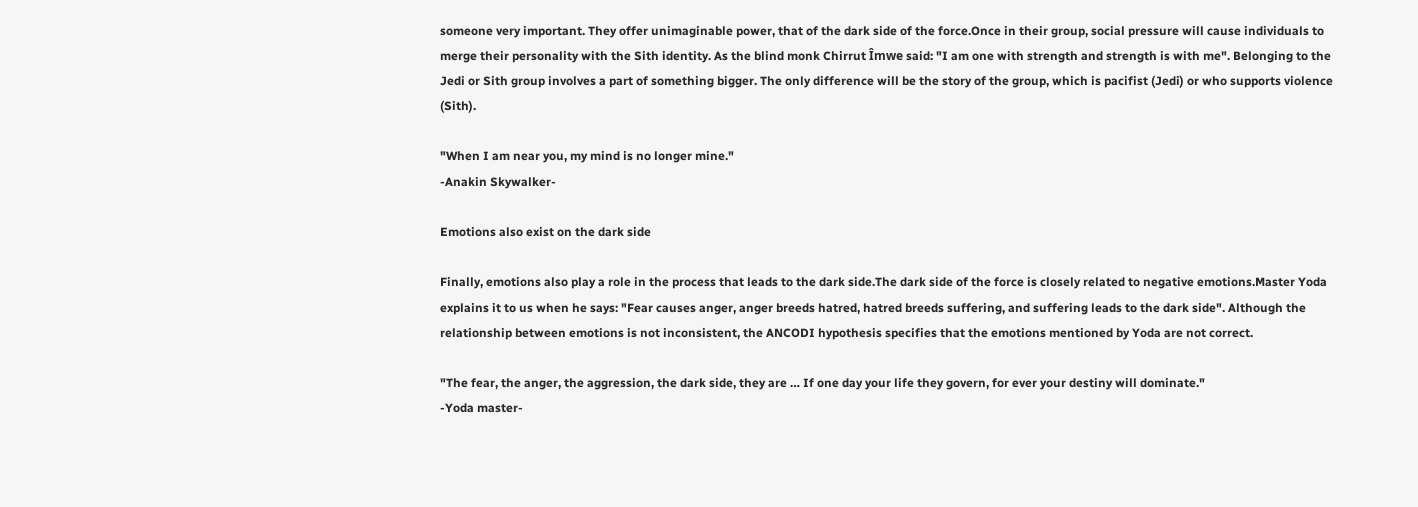someone very important. They offer unimaginable power, that of the dark side of the force.Once in their group, social pressure will cause individuals to merge their personality with the Sith identity. As the blind monk Chirrut Îmwe said: "I am one with strength and strength is with me". Belonging to the Jedi or Sith group involves a part of something bigger. The only difference will be the story of the group, which is pacifist (Jedi) or who supports violence (Sith).

"When I am near you, my mind is no longer mine."
-Anakin Skywalker-

Emotions also exist on the dark side

Finally, emotions also play a role in the process that leads to the dark side.The dark side of the force is closely related to negative emotions.Master Yoda explains it to us when he says: "Fear causes anger, anger breeds hatred, hatred breeds suffering, and suffering leads to the dark side". Although the relationship between emotions is not inconsistent, the ANCODI hypothesis specifies that the emotions mentioned by Yoda are not correct.

"The fear, the anger, the aggression, the dark side, they are … If one day your life they govern, for ever your destiny will dominate."
-Yoda master-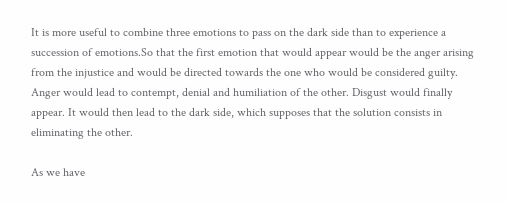It is more useful to combine three emotions to pass on the dark side than to experience a succession of emotions.So that the first emotion that would appear would be the anger arising from the injustice and would be directed towards the one who would be considered guilty. Anger would lead to contempt, denial and humiliation of the other. Disgust would finally appear. It would then lead to the dark side, which supposes that the solution consists in eliminating the other.

As we have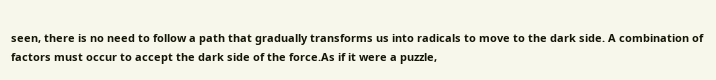seen, there is no need to follow a path that gradually transforms us into radicals to move to the dark side. A combination of factors must occur to accept the dark side of the force.As if it were a puzzle,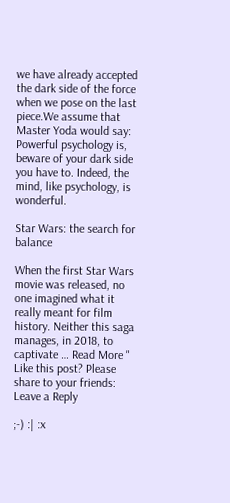we have already accepted the dark side of the force when we pose on the last piece.We assume that Master Yoda would say: Powerful psychology is, beware of your dark side you have to. Indeed, the mind, like psychology, is wonderful.

Star Wars: the search for balance

When the first Star Wars movie was released, no one imagined what it really meant for film history. Neither this saga manages, in 2018, to captivate … Read More "
Like this post? Please share to your friends:
Leave a Reply

;-) :| :x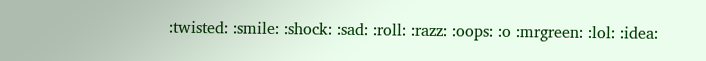:twisted: :smile: :shock: :sad: :roll: :razz: :oops: :o :mrgreen: :lol: :idea: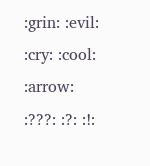:grin: :evil: :cry: :cool: :arrow: :???: :?: :!: